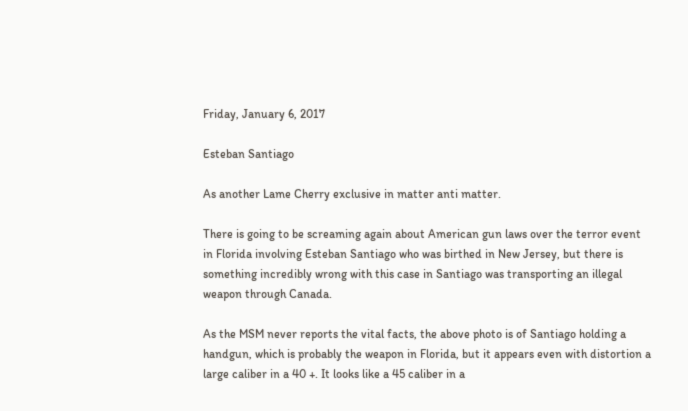Friday, January 6, 2017

Esteban Santiago

As another Lame Cherry exclusive in matter anti matter.

There is going to be screaming again about American gun laws over the terror event in Florida involving Esteban Santiago who was birthed in New Jersey, but there is something incredibly wrong with this case in Santiago was transporting an illegal weapon through Canada.

As the MSM never reports the vital facts, the above photo is of Santiago holding a handgun, which is probably the weapon in Florida, but it appears even with distortion a large caliber in a 40 +. It looks like a 45 caliber in a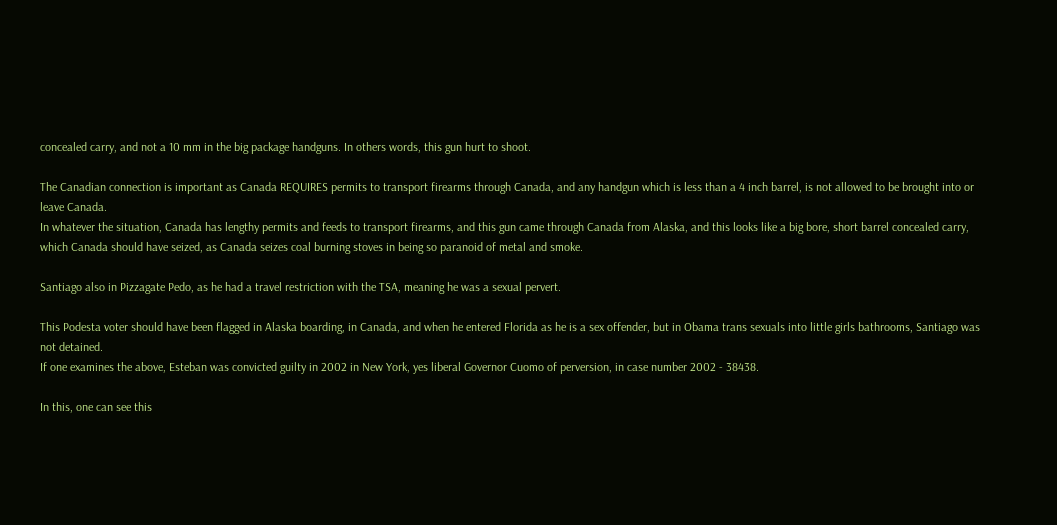concealed carry, and not a 10 mm in the big package handguns. In others words, this gun hurt to shoot.

The Canadian connection is important as Canada REQUIRES permits to transport firearms through Canada, and any handgun which is less than a 4 inch barrel, is not allowed to be brought into or leave Canada.
In whatever the situation, Canada has lengthy permits and feeds to transport firearms, and this gun came through Canada from Alaska, and this looks like a big bore, short barrel concealed carry, which Canada should have seized, as Canada seizes coal burning stoves in being so paranoid of metal and smoke.

Santiago also in Pizzagate Pedo, as he had a travel restriction with the TSA, meaning he was a sexual pervert.

This Podesta voter should have been flagged in Alaska boarding, in Canada, and when he entered Florida as he is a sex offender, but in Obama trans sexuals into little girls bathrooms, Santiago was not detained.
If one examines the above, Esteban was convicted guilty in 2002 in New York, yes liberal Governor Cuomo of perversion, in case number 2002 - 38438.

In this, one can see this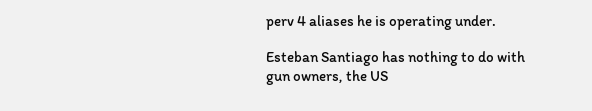perv 4 aliases he is operating under.

Esteban Santiago has nothing to do with gun owners, the US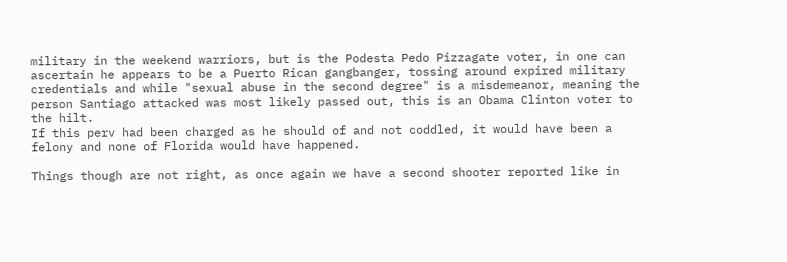military in the weekend warriors, but is the Podesta Pedo Pizzagate voter, in one can ascertain he appears to be a Puerto Rican gangbanger, tossing around expired military credentials and while "sexual abuse in the second degree" is a misdemeanor, meaning the person Santiago attacked was most likely passed out, this is an Obama Clinton voter to the hilt.
If this perv had been charged as he should of and not coddled, it would have been a felony and none of Florida would have happened.

Things though are not right, as once again we have a second shooter reported like in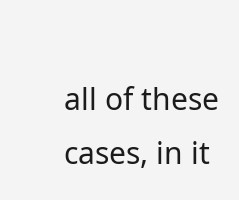all of these cases, in it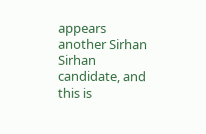appears another Sirhan Sirhan candidate, and this is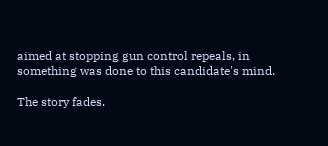aimed at stopping gun control repeals, in something was done to this candidate's mind.

The story fades.